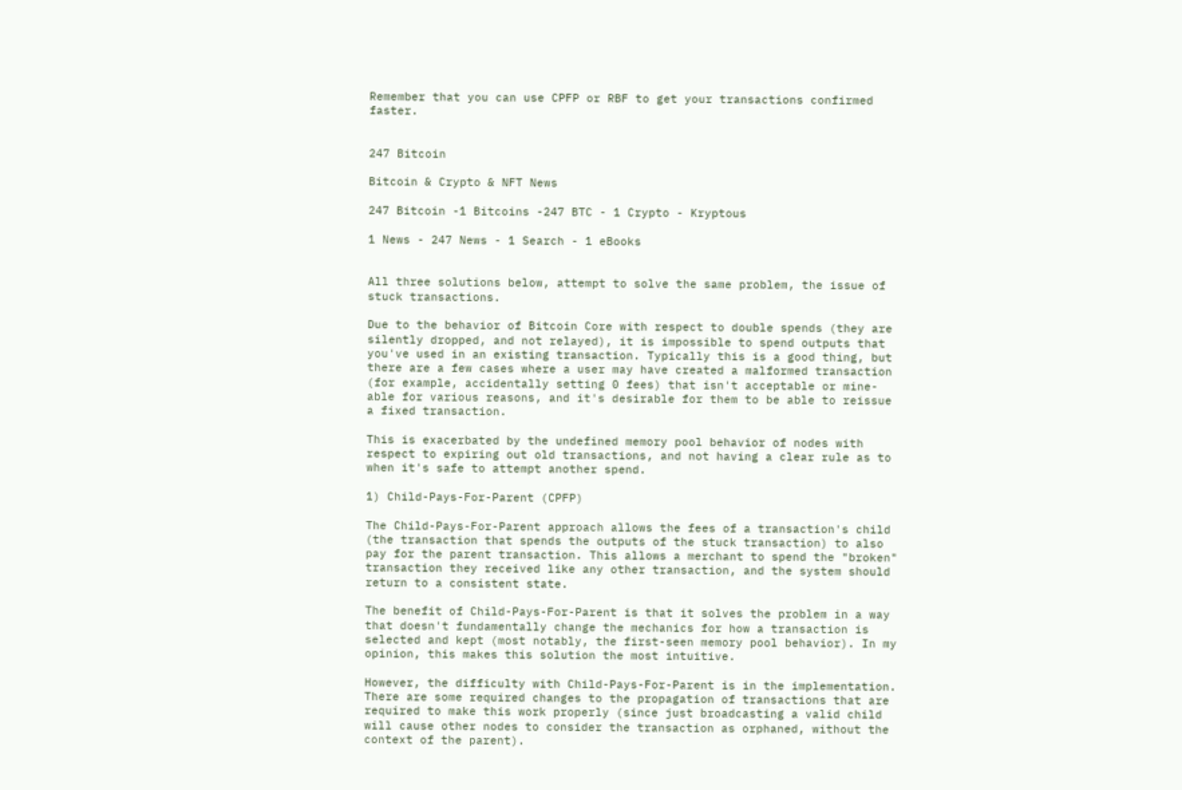Remember that you can use CPFP or RBF to get your transactions confirmed faster.


247 Bitcoin

Bitcoin & Crypto & NFT News

247 Bitcoin -1 Bitcoins -247 BTC - 1 Crypto - Kryptous

1 News - 247 News - 1 Search - 1 eBooks


All three solutions below, attempt to solve the same problem, the issue of stuck transactions.

Due to the behavior of Bitcoin Core with respect to double spends (they are silently dropped, and not relayed), it is impossible to spend outputs that you've used in an existing transaction. Typically this is a good thing, but there are a few cases where a user may have created a malformed transaction (for example, accidentally setting 0 fees) that isn't acceptable or mine-able for various reasons, and it's desirable for them to be able to reissue a fixed transaction.

This is exacerbated by the undefined memory pool behavior of nodes with respect to expiring out old transactions, and not having a clear rule as to when it's safe to attempt another spend.

1) Child-Pays-For-Parent (CPFP)

The Child-Pays-For-Parent approach allows the fees of a transaction's child (the transaction that spends the outputs of the stuck transaction) to also pay for the parent transaction. This allows a merchant to spend the "broken" transaction they received like any other transaction, and the system should return to a consistent state.

The benefit of Child-Pays-For-Parent is that it solves the problem in a way that doesn't fundamentally change the mechanics for how a transaction is selected and kept (most notably, the first-seen memory pool behavior). In my opinion, this makes this solution the most intuitive.

However, the difficulty with Child-Pays-For-Parent is in the implementation. There are some required changes to the propagation of transactions that are required to make this work properly (since just broadcasting a valid child will cause other nodes to consider the transaction as orphaned, without the context of the parent).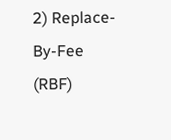2) Replace-By-Fee (RBF)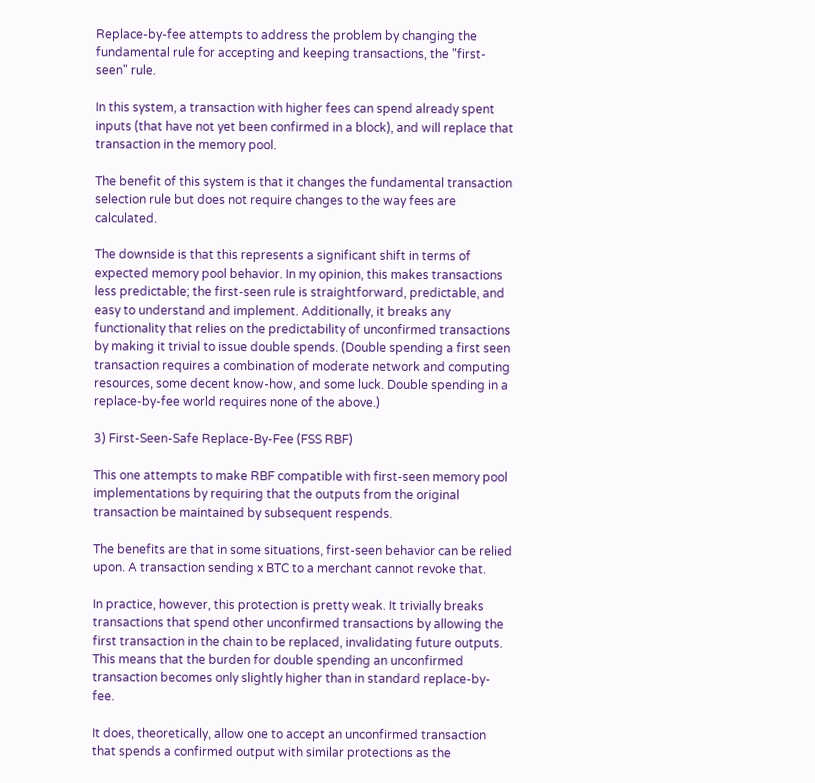Replace-by-fee attempts to address the problem by changing the fundamental rule for accepting and keeping transactions, the "first-seen" rule.

In this system, a transaction with higher fees can spend already spent inputs (that have not yet been confirmed in a block), and will replace that transaction in the memory pool.

The benefit of this system is that it changes the fundamental transaction selection rule but does not require changes to the way fees are calculated.

The downside is that this represents a significant shift in terms of expected memory pool behavior. In my opinion, this makes transactions less predictable; the first-seen rule is straightforward, predictable, and easy to understand and implement. Additionally, it breaks any functionality that relies on the predictability of unconfirmed transactions by making it trivial to issue double spends. (Double spending a first seen transaction requires a combination of moderate network and computing resources, some decent know-how, and some luck. Double spending in a replace-by-fee world requires none of the above.)

3) First-Seen-Safe Replace-By-Fee (FSS RBF)

This one attempts to make RBF compatible with first-seen memory pool implementations by requiring that the outputs from the original transaction be maintained by subsequent respends.

The benefits are that in some situations, first-seen behavior can be relied upon. A transaction sending x BTC to a merchant cannot revoke that.

In practice, however, this protection is pretty weak. It trivially breaks transactions that spend other unconfirmed transactions by allowing the first transaction in the chain to be replaced, invalidating future outputs. This means that the burden for double spending an unconfirmed transaction becomes only slightly higher than in standard replace-by-fee.

It does, theoretically, allow one to accept an unconfirmed transaction that spends a confirmed output with similar protections as the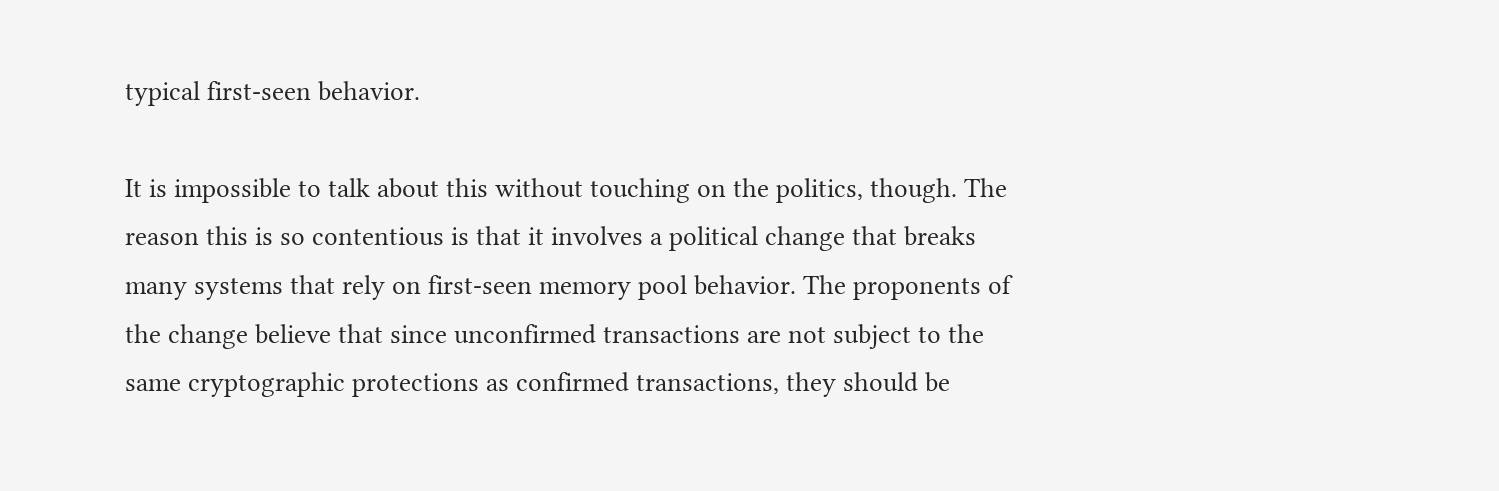typical first-seen behavior.

It is impossible to talk about this without touching on the politics, though. The reason this is so contentious is that it involves a political change that breaks many systems that rely on first-seen memory pool behavior. The proponents of the change believe that since unconfirmed transactions are not subject to the same cryptographic protections as confirmed transactions, they should be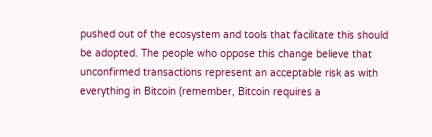pushed out of the ecosystem and tools that facilitate this should be adopted. The people who oppose this change believe that unconfirmed transactions represent an acceptable risk as with everything in Bitcoin (remember, Bitcoin requires a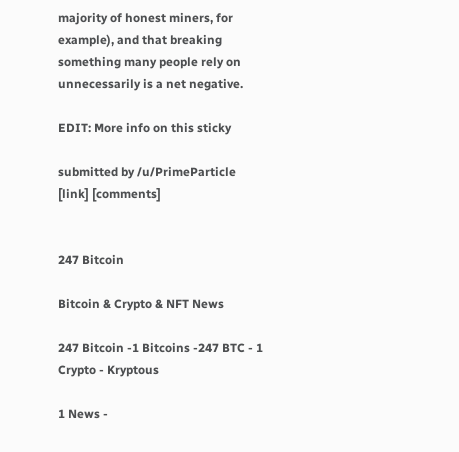majority of honest miners, for example), and that breaking something many people rely on unnecessarily is a net negative.

EDIT: More info on this sticky

submitted by /u/PrimeParticle
[link] [comments]


247 Bitcoin

Bitcoin & Crypto & NFT News

247 Bitcoin -1 Bitcoins -247 BTC - 1 Crypto - Kryptous

1 News -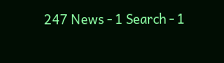247 News - 1 Search - 1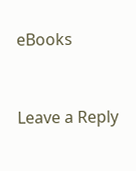eBooks


Leave a Reply